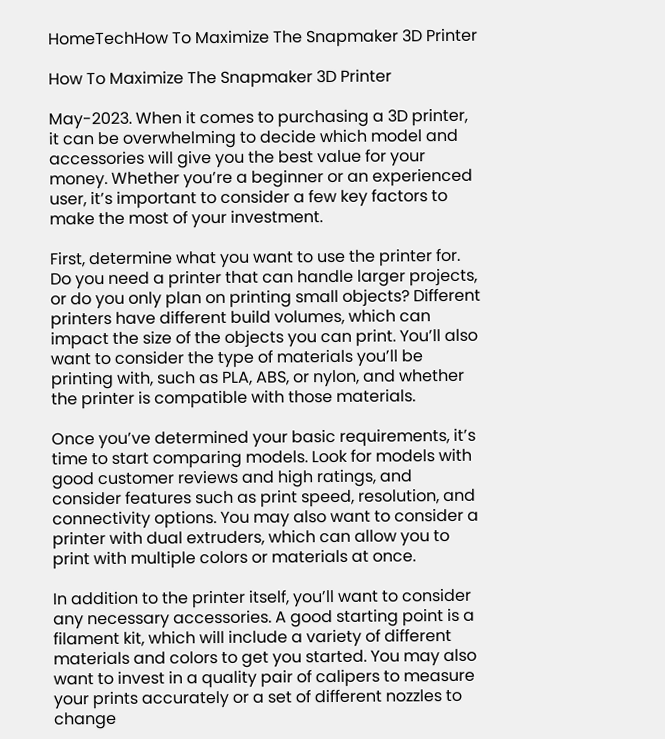HomeTechHow To Maximize The Snapmaker 3D Printer

How To Maximize The Snapmaker 3D Printer

May-2023. When it comes to purchasing a 3D printer, it can be overwhelming to decide which model and accessories will give you the best value for your money. Whether you’re a beginner or an experienced user, it’s important to consider a few key factors to make the most of your investment.

First, determine what you want to use the printer for. Do you need a printer that can handle larger projects, or do you only plan on printing small objects? Different printers have different build volumes, which can impact the size of the objects you can print. You’ll also want to consider the type of materials you’ll be printing with, such as PLA, ABS, or nylon, and whether the printer is compatible with those materials.

Once you’ve determined your basic requirements, it’s time to start comparing models. Look for models with good customer reviews and high ratings, and consider features such as print speed, resolution, and connectivity options. You may also want to consider a printer with dual extruders, which can allow you to print with multiple colors or materials at once.

In addition to the printer itself, you’ll want to consider any necessary accessories. A good starting point is a filament kit, which will include a variety of different materials and colors to get you started. You may also want to invest in a quality pair of calipers to measure your prints accurately or a set of different nozzles to change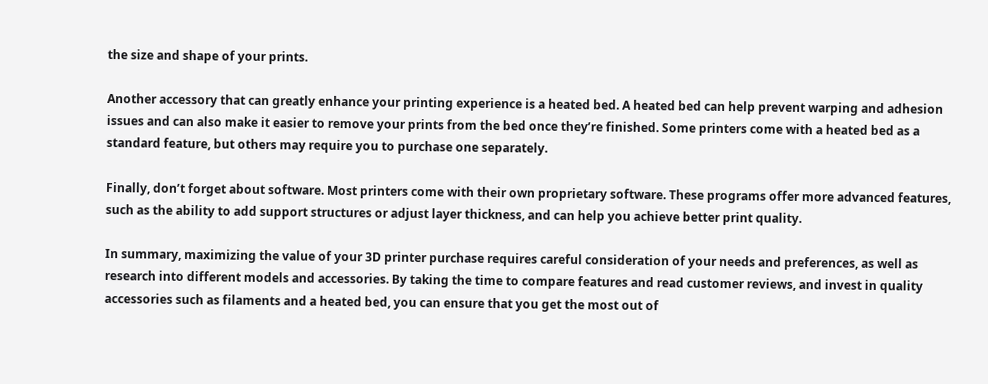the size and shape of your prints.

Another accessory that can greatly enhance your printing experience is a heated bed. A heated bed can help prevent warping and adhesion issues and can also make it easier to remove your prints from the bed once they’re finished. Some printers come with a heated bed as a standard feature, but others may require you to purchase one separately.

Finally, don’t forget about software. Most printers come with their own proprietary software. These programs offer more advanced features, such as the ability to add support structures or adjust layer thickness, and can help you achieve better print quality.

In summary, maximizing the value of your 3D printer purchase requires careful consideration of your needs and preferences, as well as research into different models and accessories. By taking the time to compare features and read customer reviews, and invest in quality accessories such as filaments and a heated bed, you can ensure that you get the most out of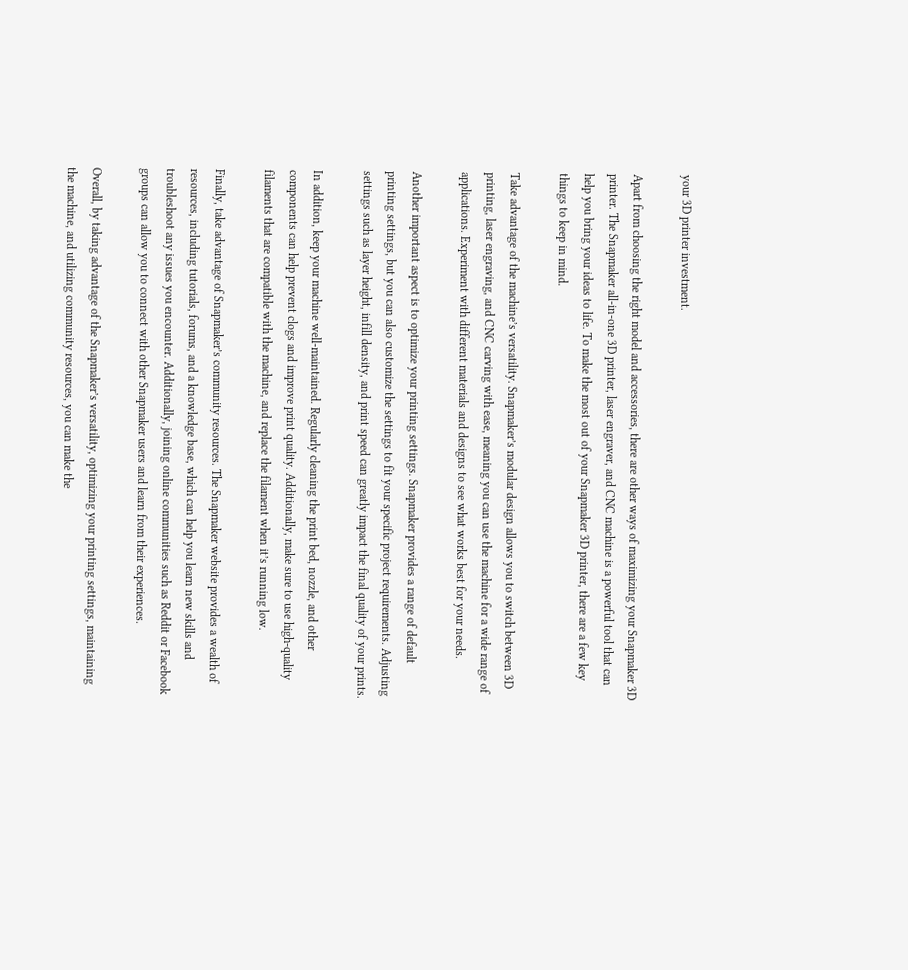your 3D printer investment.

Apart from choosing the right model and accessories, there are other ways of maximizing your Snapmaker 3D printer. The Snapmaker all-in-one 3D printer, laser engraver, and CNC machine is a powerful tool that can help you bring your ideas to life. To make the most out of your Snapmaker 3D printer, there are a few key things to keep in mind.

Take advantage of the machine’s versatility. Snapmaker’s modular design allows you to switch between 3D printing, laser engraving, and CNC carving with ease, meaning you can use the machine for a wide range of applications. Experiment with different materials and designs to see what works best for your needs.

Another important aspect is to optimize your printing settings. Snapmaker provides a range of default printing settings, but you can also customize the settings to fit your specific project requirements. Adjusting settings such as layer height, infill density, and print speed can greatly impact the final quality of your prints.

In addition, keep your machine well-maintained. Regularly cleaning the print bed, nozzle, and other components can help prevent clogs and improve print quality. Additionally, make sure to use high-quality filaments that are compatible with the machine, and replace the filament when it’s running low.

Finally, take advantage of Snapmaker’s community resources. The Snapmaker website provides a wealth of resources, including tutorials, forums, and a knowledge base, which can help you learn new skills and troubleshoot any issues you encounter. Additionally, joining online communities such as Reddit or Facebook groups can allow you to connect with other Snapmaker users and learn from their experiences.

Overall, by taking advantage of the Snapmaker’s versatility, optimizing your printing settings, maintaining the machine, and utilizing community resources, you can make the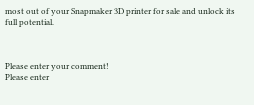most out of your Snapmaker 3D printer for sale and unlock its full potential.



Please enter your comment!
Please enter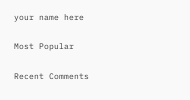your name here

Most Popular

Recent Comments